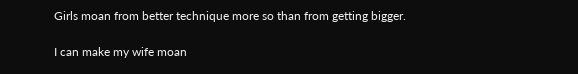Girls moan from better technique more so than from getting bigger.

I can make my wife moan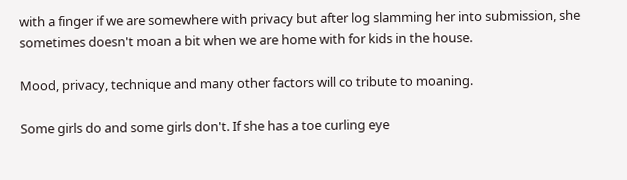with a finger if we are somewhere with privacy but after log slamming her into submission, she sometimes doesn't moan a bit when we are home with for kids in the house.

Mood, privacy, technique and many other factors will co tribute to moaning.

Some girls do and some girls don't. If she has a toe curling eye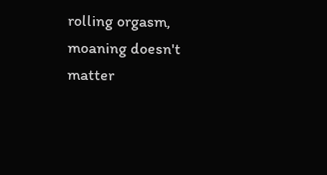rolling orgasm, moaning doesn't matter